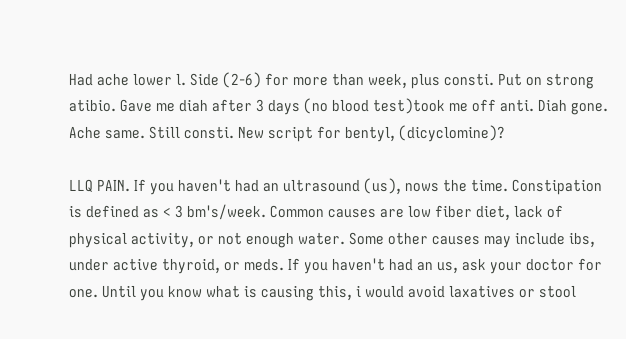Had ache lower l. Side (2-6) for more than week, plus consti. Put on strong atibio. Gave me diah after 3 days (no blood test)took me off anti. Diah gone. Ache same. Still consti. New script for bentyl, (dicyclomine)?

LLQ PAIN. If you haven't had an ultrasound (us), nows the time. Constipation is defined as < 3 bm's/week. Common causes are low fiber diet, lack of physical activity, or not enough water. Some other causes may include ibs, under active thyroid, or meds. If you haven't had an us, ask your doctor for one. Until you know what is causing this, i would avoid laxatives or stool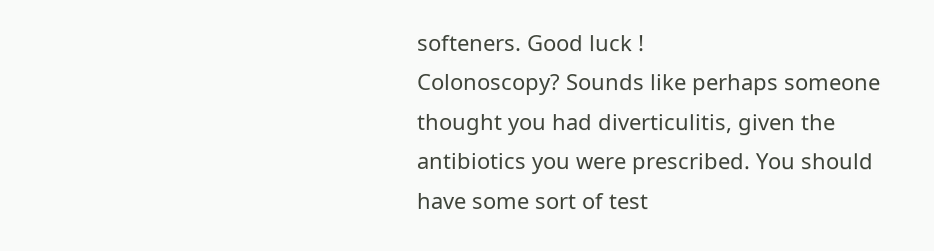softeners. Good luck !
Colonoscopy? Sounds like perhaps someone thought you had diverticulitis, given the antibiotics you were prescribed. You should have some sort of test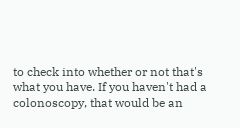to check into whether or not that's what you have. If you haven't had a colonoscopy, that would be an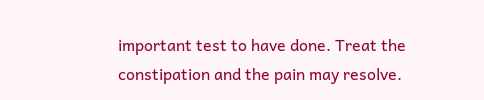important test to have done. Treat the constipation and the pain may resolve.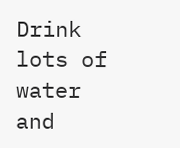Drink lots of water and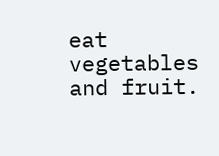eat vegetables and fruit.